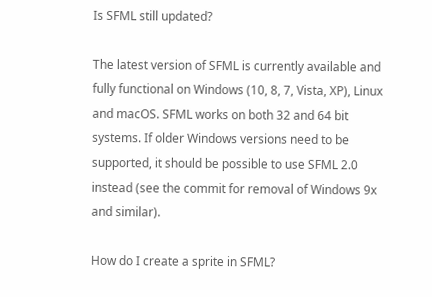Is SFML still updated?

The latest version of SFML is currently available and fully functional on Windows (10, 8, 7, Vista, XP), Linux and macOS. SFML works on both 32 and 64 bit systems. If older Windows versions need to be supported, it should be possible to use SFML 2.0 instead (see the commit for removal of Windows 9x and similar).

How do I create a sprite in SFML?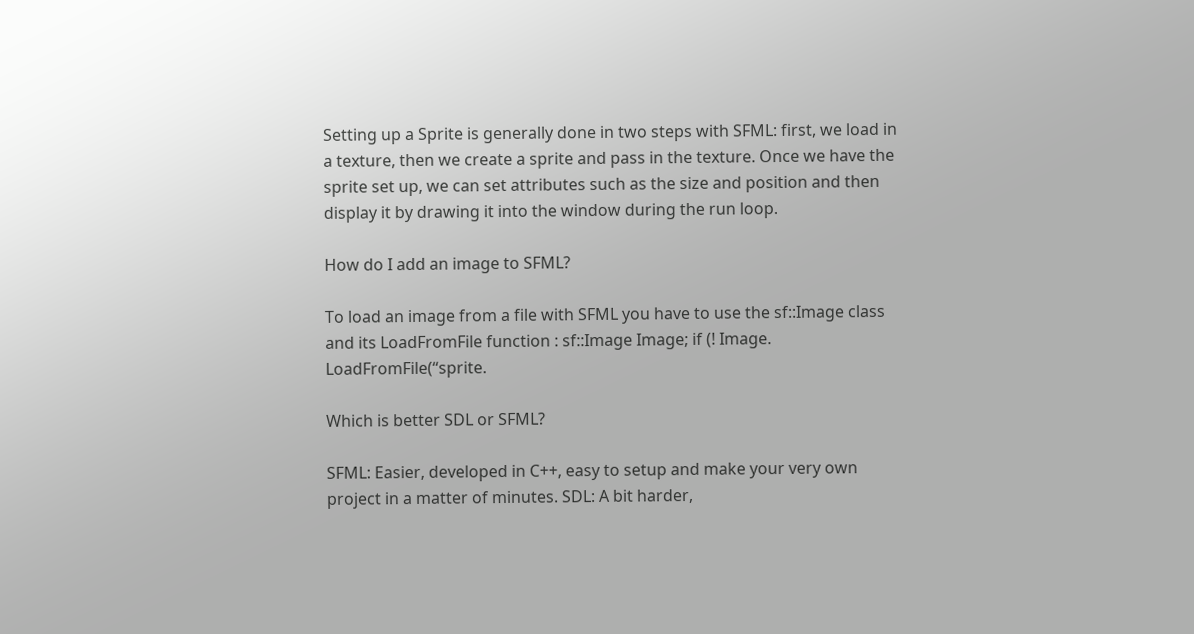Setting up a Sprite is generally done in two steps with SFML: first, we load in a texture, then we create a sprite and pass in the texture. Once we have the sprite set up, we can set attributes such as the size and position and then display it by drawing it into the window during the run loop.

How do I add an image to SFML?

To load an image from a file with SFML you have to use the sf::Image class and its LoadFromFile function : sf::Image Image; if (! Image. LoadFromFile(“sprite.

Which is better SDL or SFML?

SFML: Easier, developed in C++, easy to setup and make your very own project in a matter of minutes. SDL: A bit harder,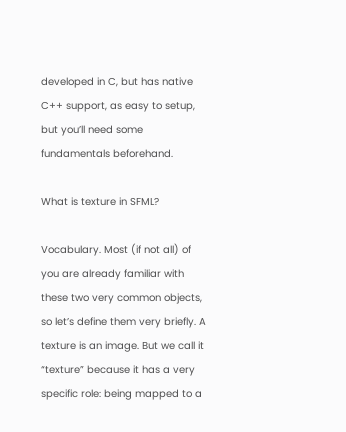developed in C, but has native C++ support, as easy to setup, but you’ll need some fundamentals beforehand.

What is texture in SFML?

Vocabulary. Most (if not all) of you are already familiar with these two very common objects, so let’s define them very briefly. A texture is an image. But we call it “texture” because it has a very specific role: being mapped to a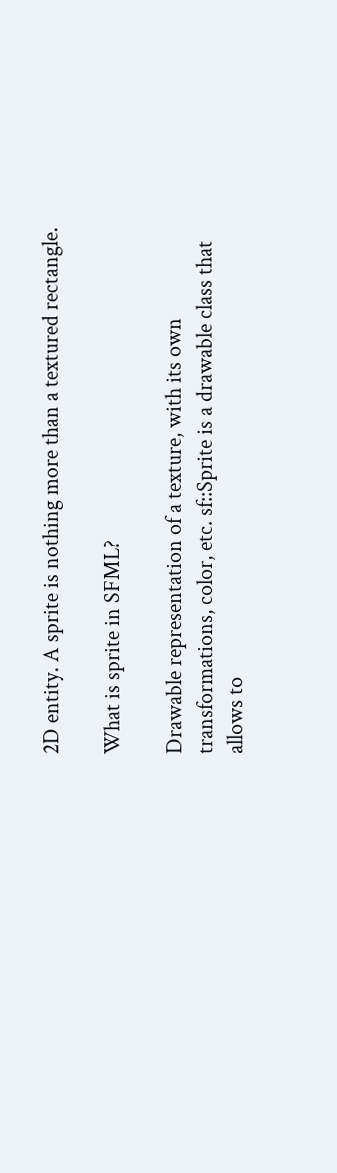2D entity. A sprite is nothing more than a textured rectangle.

What is sprite in SFML?

Drawable representation of a texture, with its own transformations, color, etc. sf::Sprite is a drawable class that allows to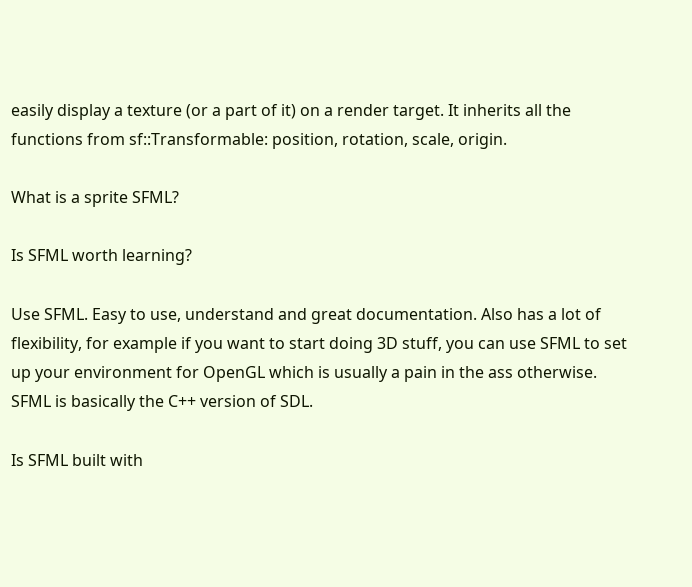easily display a texture (or a part of it) on a render target. It inherits all the functions from sf::Transformable: position, rotation, scale, origin.

What is a sprite SFML?

Is SFML worth learning?

Use SFML. Easy to use, understand and great documentation. Also has a lot of flexibility, for example if you want to start doing 3D stuff, you can use SFML to set up your environment for OpenGL which is usually a pain in the ass otherwise. SFML is basically the C++ version of SDL.

Is SFML built with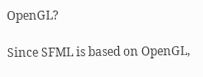OpenGL?

Since SFML is based on OpenGL,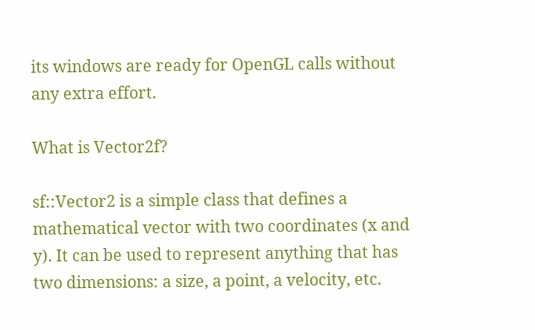its windows are ready for OpenGL calls without any extra effort.

What is Vector2f?

sf::Vector2 is a simple class that defines a mathematical vector with two coordinates (x and y). It can be used to represent anything that has two dimensions: a size, a point, a velocity, etc.